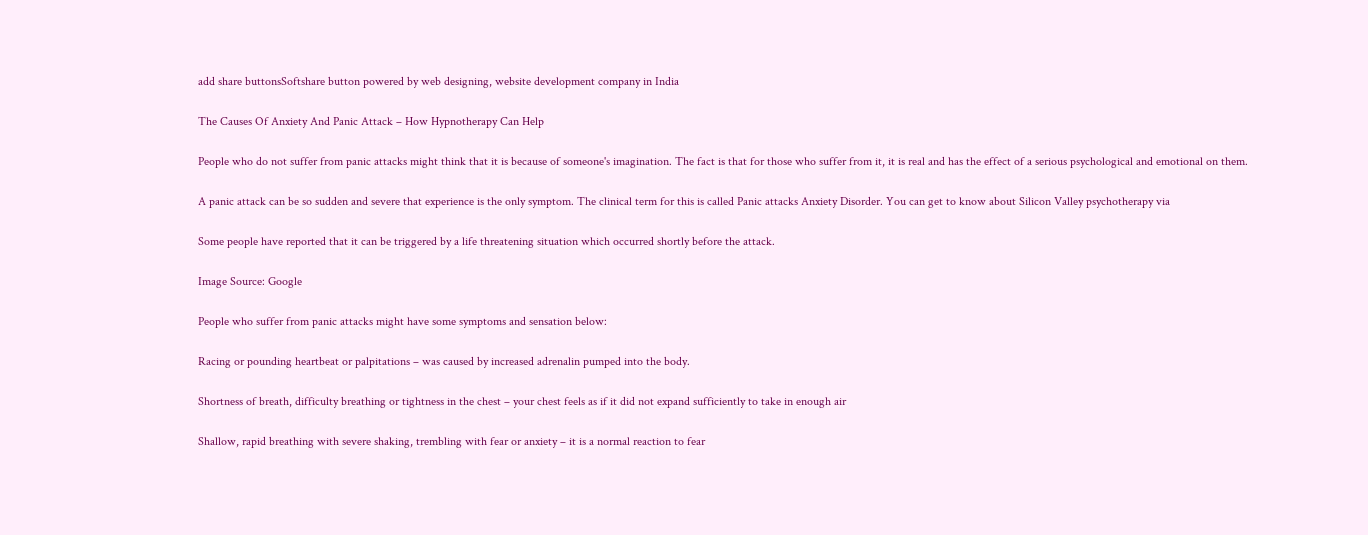add share buttonsSoftshare button powered by web designing, website development company in India

The Causes Of Anxiety And Panic Attack – How Hypnotherapy Can Help

People who do not suffer from panic attacks might think that it is because of someone's imagination. The fact is that for those who suffer from it, it is real and has the effect of a serious psychological and emotional on them.

A panic attack can be so sudden and severe that experience is the only symptom. The clinical term for this is called Panic attacks Anxiety Disorder. You can get to know about Silicon Valley psychotherapy via

Some people have reported that it can be triggered by a life threatening situation which occurred shortly before the attack.

Image Source: Google

People who suffer from panic attacks might have some symptoms and sensation below:

Racing or pounding heartbeat or palpitations – was caused by increased adrenalin pumped into the body.

Shortness of breath, difficulty breathing or tightness in the chest – your chest feels as if it did not expand sufficiently to take in enough air

Shallow, rapid breathing with severe shaking, trembling with fear or anxiety – it is a normal reaction to fear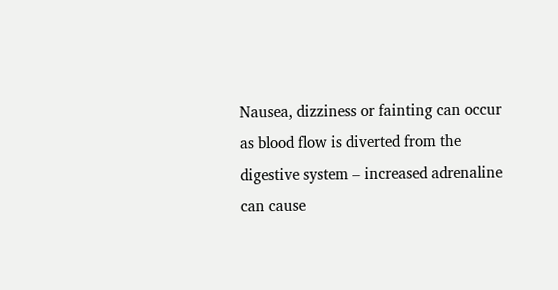Nausea, dizziness or fainting can occur as blood flow is diverted from the digestive system – increased adrenaline can cause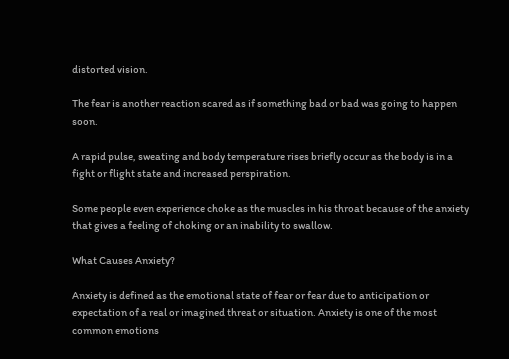distorted vision.

The fear is another reaction scared as if something bad or bad was going to happen soon.

A rapid pulse, sweating and body temperature rises briefly occur as the body is in a fight or flight state and increased perspiration.

Some people even experience choke as the muscles in his throat because of the anxiety that gives a feeling of choking or an inability to swallow.

What Causes Anxiety?

Anxiety is defined as the emotional state of fear or fear due to anticipation or expectation of a real or imagined threat or situation. Anxiety is one of the most common emotions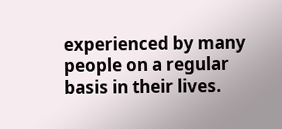experienced by many people on a regular basis in their lives.